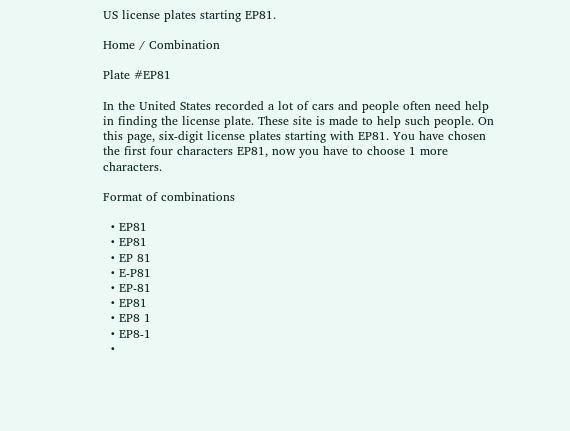US license plates starting EP81.

Home / Combination

Plate #EP81

In the United States recorded a lot of cars and people often need help in finding the license plate. These site is made to help such people. On this page, six-digit license plates starting with EP81. You have chosen the first four characters EP81, now you have to choose 1 more characters.

Format of combinations

  • EP81
  • EP81
  • EP 81
  • E-P81
  • EP-81
  • EP81
  • EP8 1
  • EP8-1
  •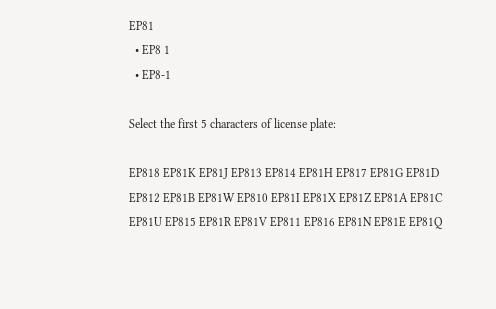EP81
  • EP8 1
  • EP8-1

Select the first 5 characters of license plate:

EP818 EP81K EP81J EP813 EP814 EP81H EP817 EP81G EP81D EP812 EP81B EP81W EP810 EP81I EP81X EP81Z EP81A EP81C EP81U EP815 EP81R EP81V EP811 EP816 EP81N EP81E EP81Q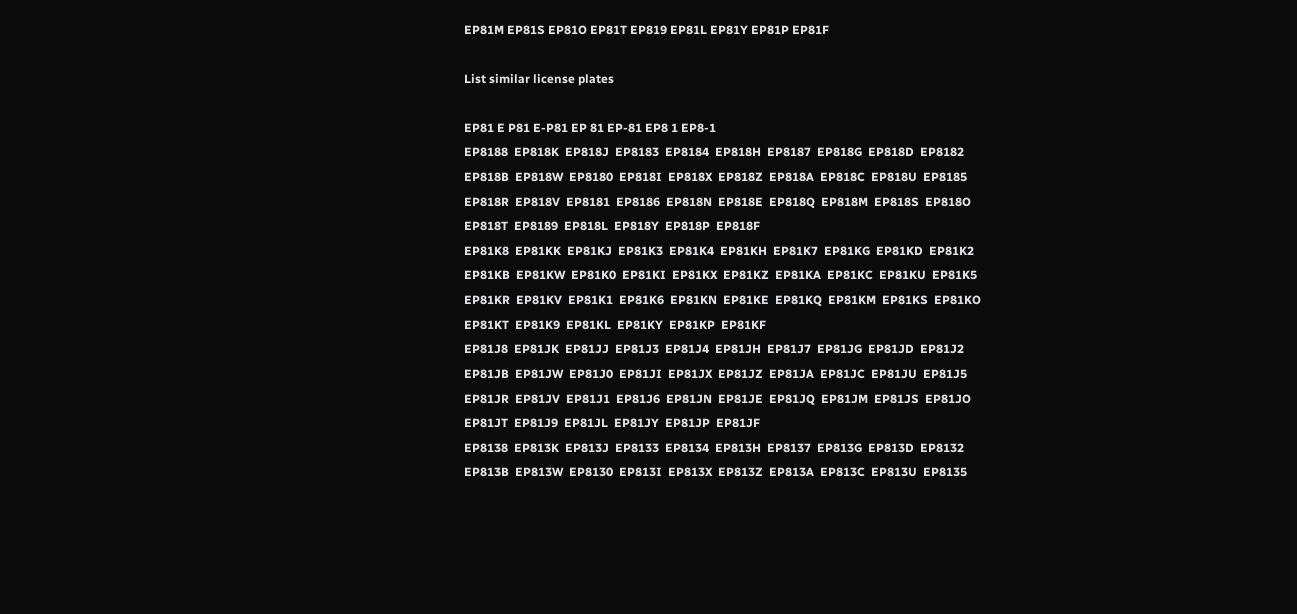EP81M EP81S EP81O EP81T EP819 EP81L EP81Y EP81P EP81F

List similar license plates

EP81 E P81 E-P81 EP 81 EP-81 EP8 1 EP8-1
EP8188  EP818K  EP818J  EP8183  EP8184  EP818H  EP8187  EP818G  EP818D  EP8182  EP818B  EP818W  EP8180  EP818I  EP818X  EP818Z  EP818A  EP818C  EP818U  EP8185  EP818R  EP818V  EP8181  EP8186  EP818N  EP818E  EP818Q  EP818M  EP818S  EP818O  EP818T  EP8189  EP818L  EP818Y  EP818P  EP818F
EP81K8  EP81KK  EP81KJ  EP81K3  EP81K4  EP81KH  EP81K7  EP81KG  EP81KD  EP81K2  EP81KB  EP81KW  EP81K0  EP81KI  EP81KX  EP81KZ  EP81KA  EP81KC  EP81KU  EP81K5  EP81KR  EP81KV  EP81K1  EP81K6  EP81KN  EP81KE  EP81KQ  EP81KM  EP81KS  EP81KO  EP81KT  EP81K9  EP81KL  EP81KY  EP81KP  EP81KF
EP81J8  EP81JK  EP81JJ  EP81J3  EP81J4  EP81JH  EP81J7  EP81JG  EP81JD  EP81J2  EP81JB  EP81JW  EP81J0  EP81JI  EP81JX  EP81JZ  EP81JA  EP81JC  EP81JU  EP81J5  EP81JR  EP81JV  EP81J1  EP81J6  EP81JN  EP81JE  EP81JQ  EP81JM  EP81JS  EP81JO  EP81JT  EP81J9  EP81JL  EP81JY  EP81JP  EP81JF
EP8138  EP813K  EP813J  EP8133  EP8134  EP813H  EP8137  EP813G  EP813D  EP8132  EP813B  EP813W  EP8130  EP813I  EP813X  EP813Z  EP813A  EP813C  EP813U  EP8135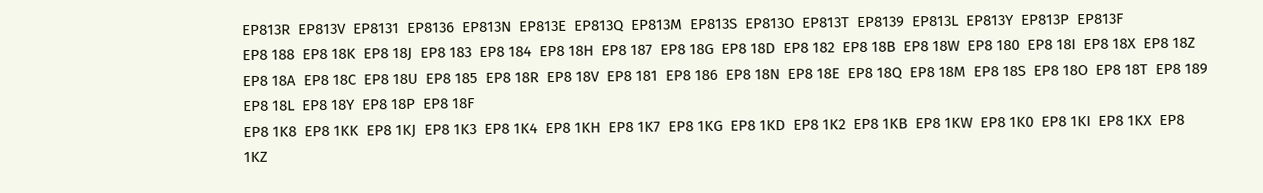EP813R  EP813V  EP8131  EP8136  EP813N  EP813E  EP813Q  EP813M  EP813S  EP813O  EP813T  EP8139  EP813L  EP813Y  EP813P  EP813F
EP8 188  EP8 18K  EP8 18J  EP8 183  EP8 184  EP8 18H  EP8 187  EP8 18G  EP8 18D  EP8 182  EP8 18B  EP8 18W  EP8 180  EP8 18I  EP8 18X  EP8 18Z  EP8 18A  EP8 18C  EP8 18U  EP8 185  EP8 18R  EP8 18V  EP8 181  EP8 186  EP8 18N  EP8 18E  EP8 18Q  EP8 18M  EP8 18S  EP8 18O  EP8 18T  EP8 189  EP8 18L  EP8 18Y  EP8 18P  EP8 18F
EP8 1K8  EP8 1KK  EP8 1KJ  EP8 1K3  EP8 1K4  EP8 1KH  EP8 1K7  EP8 1KG  EP8 1KD  EP8 1K2  EP8 1KB  EP8 1KW  EP8 1K0  EP8 1KI  EP8 1KX  EP8 1KZ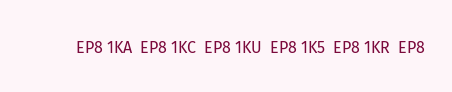EP8 1KA  EP8 1KC  EP8 1KU  EP8 1K5  EP8 1KR  EP8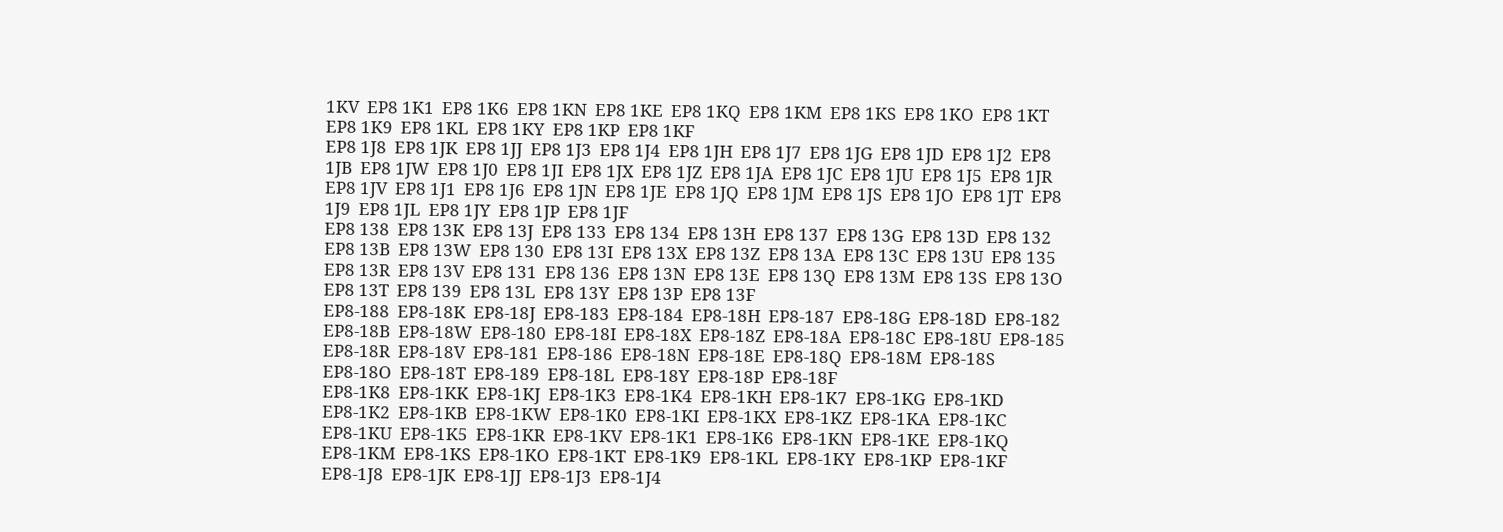1KV  EP8 1K1  EP8 1K6  EP8 1KN  EP8 1KE  EP8 1KQ  EP8 1KM  EP8 1KS  EP8 1KO  EP8 1KT  EP8 1K9  EP8 1KL  EP8 1KY  EP8 1KP  EP8 1KF
EP8 1J8  EP8 1JK  EP8 1JJ  EP8 1J3  EP8 1J4  EP8 1JH  EP8 1J7  EP8 1JG  EP8 1JD  EP8 1J2  EP8 1JB  EP8 1JW  EP8 1J0  EP8 1JI  EP8 1JX  EP8 1JZ  EP8 1JA  EP8 1JC  EP8 1JU  EP8 1J5  EP8 1JR  EP8 1JV  EP8 1J1  EP8 1J6  EP8 1JN  EP8 1JE  EP8 1JQ  EP8 1JM  EP8 1JS  EP8 1JO  EP8 1JT  EP8 1J9  EP8 1JL  EP8 1JY  EP8 1JP  EP8 1JF
EP8 138  EP8 13K  EP8 13J  EP8 133  EP8 134  EP8 13H  EP8 137  EP8 13G  EP8 13D  EP8 132  EP8 13B  EP8 13W  EP8 130  EP8 13I  EP8 13X  EP8 13Z  EP8 13A  EP8 13C  EP8 13U  EP8 135  EP8 13R  EP8 13V  EP8 131  EP8 136  EP8 13N  EP8 13E  EP8 13Q  EP8 13M  EP8 13S  EP8 13O  EP8 13T  EP8 139  EP8 13L  EP8 13Y  EP8 13P  EP8 13F
EP8-188  EP8-18K  EP8-18J  EP8-183  EP8-184  EP8-18H  EP8-187  EP8-18G  EP8-18D  EP8-182  EP8-18B  EP8-18W  EP8-180  EP8-18I  EP8-18X  EP8-18Z  EP8-18A  EP8-18C  EP8-18U  EP8-185  EP8-18R  EP8-18V  EP8-181  EP8-186  EP8-18N  EP8-18E  EP8-18Q  EP8-18M  EP8-18S  EP8-18O  EP8-18T  EP8-189  EP8-18L  EP8-18Y  EP8-18P  EP8-18F
EP8-1K8  EP8-1KK  EP8-1KJ  EP8-1K3  EP8-1K4  EP8-1KH  EP8-1K7  EP8-1KG  EP8-1KD  EP8-1K2  EP8-1KB  EP8-1KW  EP8-1K0  EP8-1KI  EP8-1KX  EP8-1KZ  EP8-1KA  EP8-1KC  EP8-1KU  EP8-1K5  EP8-1KR  EP8-1KV  EP8-1K1  EP8-1K6  EP8-1KN  EP8-1KE  EP8-1KQ  EP8-1KM  EP8-1KS  EP8-1KO  EP8-1KT  EP8-1K9  EP8-1KL  EP8-1KY  EP8-1KP  EP8-1KF
EP8-1J8  EP8-1JK  EP8-1JJ  EP8-1J3  EP8-1J4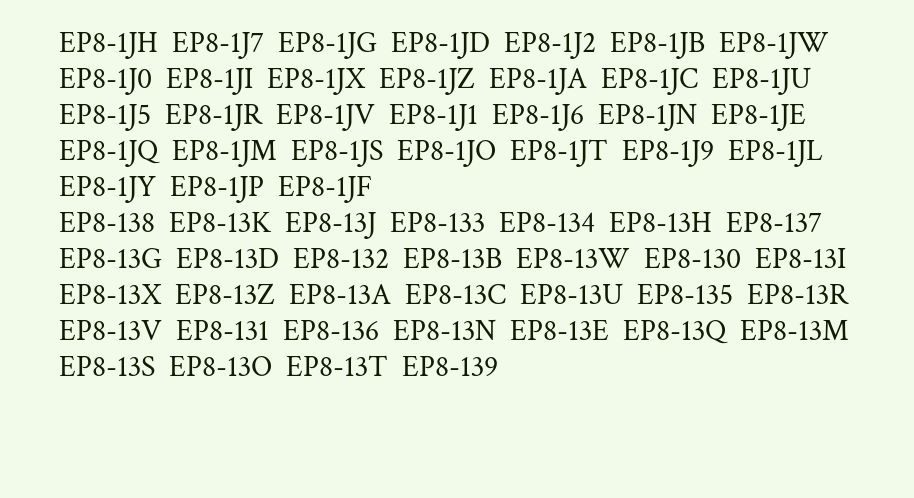EP8-1JH  EP8-1J7  EP8-1JG  EP8-1JD  EP8-1J2  EP8-1JB  EP8-1JW  EP8-1J0  EP8-1JI  EP8-1JX  EP8-1JZ  EP8-1JA  EP8-1JC  EP8-1JU  EP8-1J5  EP8-1JR  EP8-1JV  EP8-1J1  EP8-1J6  EP8-1JN  EP8-1JE  EP8-1JQ  EP8-1JM  EP8-1JS  EP8-1JO  EP8-1JT  EP8-1J9  EP8-1JL  EP8-1JY  EP8-1JP  EP8-1JF
EP8-138  EP8-13K  EP8-13J  EP8-133  EP8-134  EP8-13H  EP8-137  EP8-13G  EP8-13D  EP8-132  EP8-13B  EP8-13W  EP8-130  EP8-13I  EP8-13X  EP8-13Z  EP8-13A  EP8-13C  EP8-13U  EP8-135  EP8-13R  EP8-13V  EP8-131  EP8-136  EP8-13N  EP8-13E  EP8-13Q  EP8-13M  EP8-13S  EP8-13O  EP8-13T  EP8-139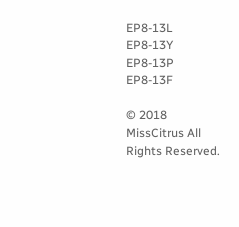EP8-13L  EP8-13Y  EP8-13P  EP8-13F

© 2018 MissCitrus All Rights Reserved.